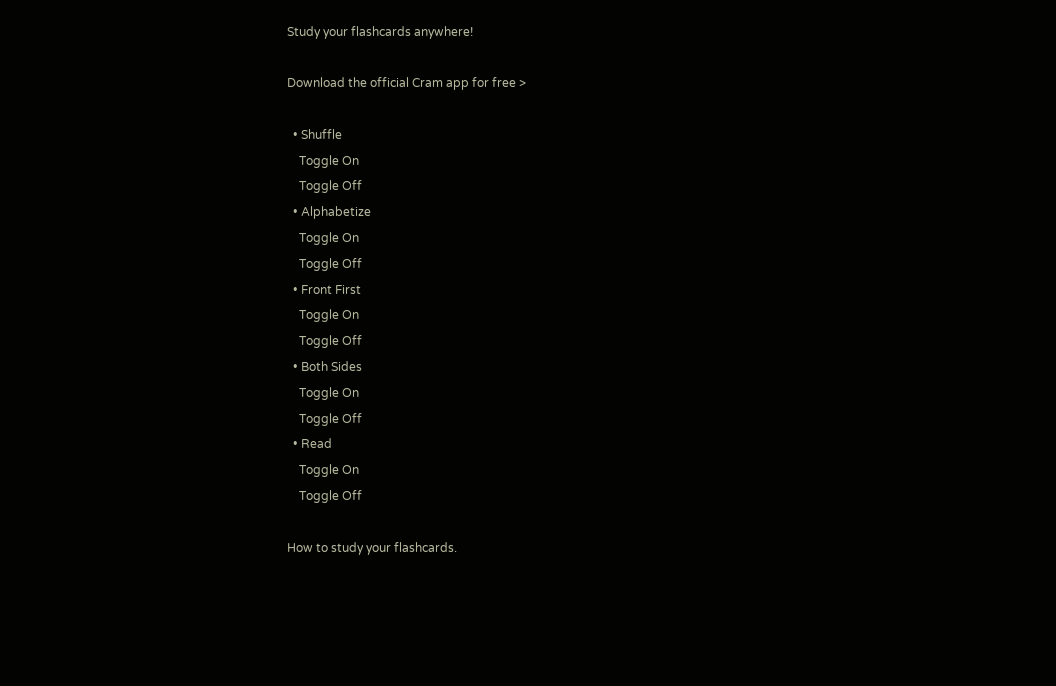Study your flashcards anywhere!

Download the official Cram app for free >

  • Shuffle
    Toggle On
    Toggle Off
  • Alphabetize
    Toggle On
    Toggle Off
  • Front First
    Toggle On
    Toggle Off
  • Both Sides
    Toggle On
    Toggle Off
  • Read
    Toggle On
    Toggle Off

How to study your flashcards.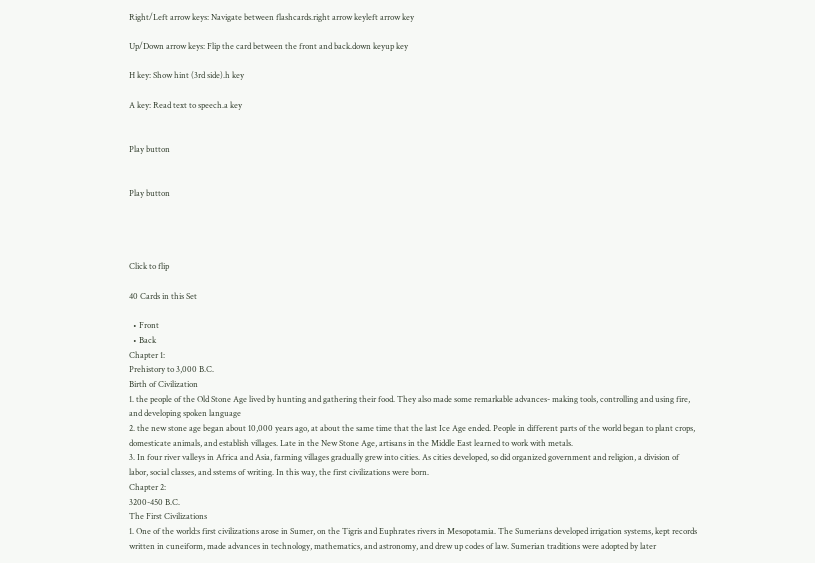Right/Left arrow keys: Navigate between flashcards.right arrow keyleft arrow key

Up/Down arrow keys: Flip the card between the front and back.down keyup key

H key: Show hint (3rd side).h key

A key: Read text to speech.a key


Play button


Play button




Click to flip

40 Cards in this Set

  • Front
  • Back
Chapter 1:
Prehistory to 3,000 B.C.
Birth of Civilization
1. the people of the Old Stone Age lived by hunting and gathering their food. They also made some remarkable advances- making tools, controlling and using fire, and developing spoken language
2. the new stone age began about 10,000 years ago, at about the same time that the last Ice Age ended. People in different parts of the world began to plant crops, domesticate animals, and establish villages. Late in the New Stone Age, artisans in the Middle East learned to work with metals.
3. In four river valleys in Africa and Asia, farming villages gradually grew into cities. As cities developed, so did organized government and religion, a division of labor, social classes, and sstems of writing. In this way, the first civilizations were born.
Chapter 2:
3200-450 B.C.
The First Civilizations
1. One of the world:s first civilizations arose in Sumer, on the Tigris and Euphrates rivers in Mesopotamia. The Sumerians developed irrigation systems, kept records written in cuneiform, made advances in technology, mathematics, and astronomy, and drew up codes of law. Sumerian traditions were adopted by later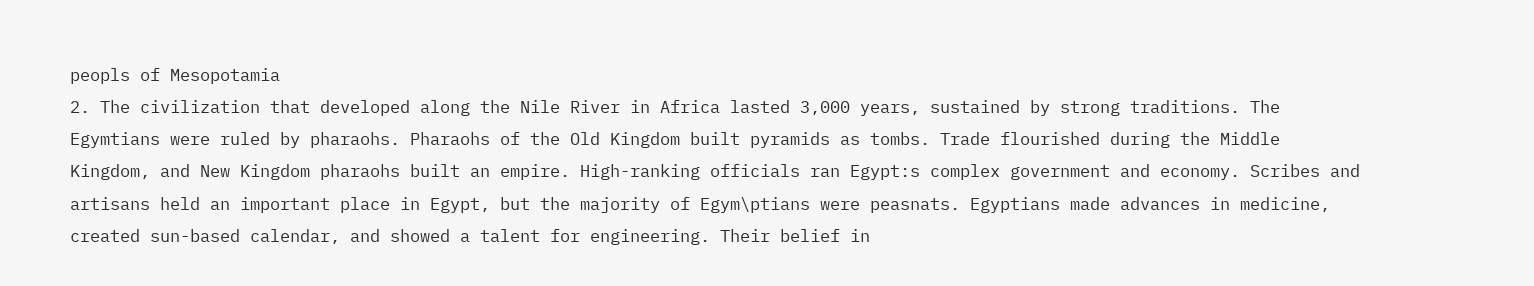peopls of Mesopotamia
2. The civilization that developed along the Nile River in Africa lasted 3,000 years, sustained by strong traditions. The Egymtians were ruled by pharaohs. Pharaohs of the Old Kingdom built pyramids as tombs. Trade flourished during the Middle Kingdom, and New Kingdom pharaohs built an empire. High-ranking officials ran Egypt:s complex government and economy. Scribes and artisans held an important place in Egypt, but the majority of Egym\ptians were peasnats. Egyptians made advances in medicine, created sun-based calendar, and showed a talent for engineering. Their belief in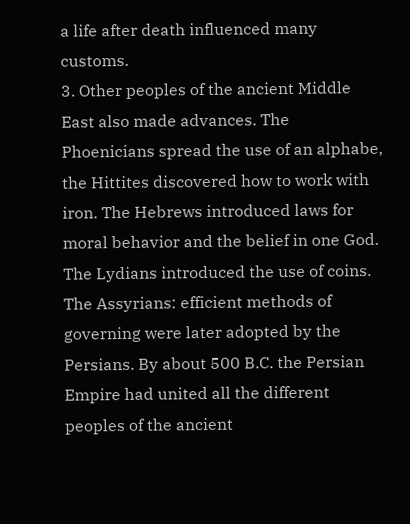a life after death influenced many customs.
3. Other peoples of the ancient Middle East also made advances. The Phoenicians spread the use of an alphabe, the Hittites discovered how to work with iron. The Hebrews introduced laws for moral behavior and the belief in one God. The Lydians introduced the use of coins. The Assyrians: efficient methods of governing were later adopted by the Persians. By about 500 B.C. the Persian Empire had united all the different peoples of the ancient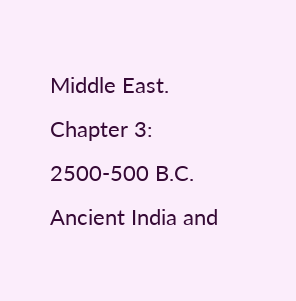Middle East.
Chapter 3:
2500-500 B.C.
Ancient India and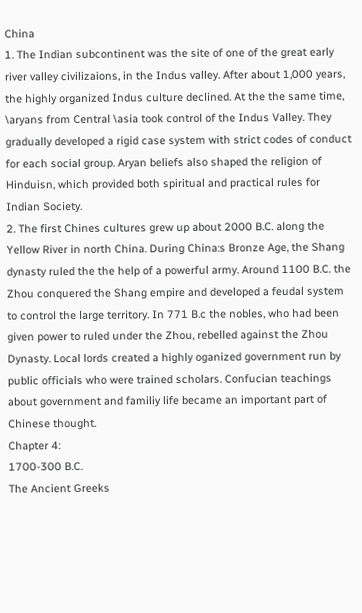China
1. The Indian subcontinent was the site of one of the great early river valley civilizaions, in the Indus valley. After about 1,000 years, the highly organized Indus culture declined. At the the same time, \aryans from Central \asia took control of the Indus Valley. They gradually developed a rigid case system with strict codes of conduct for each social group. Aryan beliefs also shaped the religion of Hinduisn, which provided both spiritual and practical rules for Indian Society.
2. The first Chines cultures grew up about 2000 B.C. along the Yellow River in north China. During China:s Bronze Age, the Shang dynasty ruled the the help of a powerful army. Around 1100 B.C. the Zhou conquered the Shang empire and developed a feudal system to control the large territory. In 771 B.c the nobles, who had been given power to ruled under the Zhou, rebelled against the Zhou Dynasty. Local lords created a highly oganized government run by public officials who were trained scholars. Confucian teachings about government and familiy life became an important part of Chinese thought.
Chapter 4:
1700-300 B.C.
The Ancient Greeks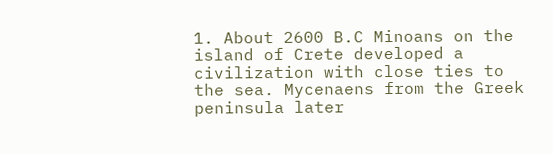1. About 2600 B.C Minoans on the island of Crete developed a civilization with close ties to the sea. Mycenaens from the Greek peninsula later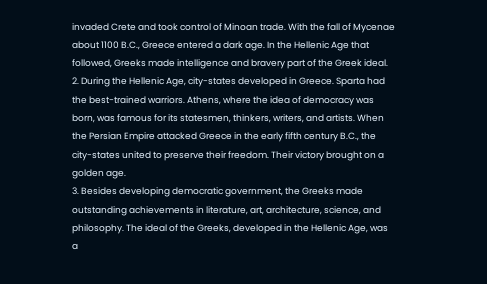invaded Crete and took control of Minoan trade. With the fall of Mycenae about 1100 B.C., Greece entered a dark age. In the Hellenic Age that followed, Greeks made intelligence and bravery part of the Greek ideal.
2. During the Hellenic Age, city-states developed in Greece. Sparta had the best-trained warriors. Athens, where the idea of democracy was born, was famous for its statesmen, thinkers, writers, and artists. When the Persian Empire attacked Greece in the early fifth century B.C., the city-states united to preserve their freedom. Their victory brought on a golden age.
3. Besides developing democratic government, the Greeks made outstanding achievements in literature, art, architecture, science, and philosophy. The ideal of the Greeks, developed in the Hellenic Age, was a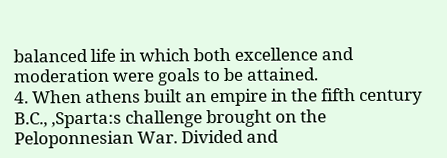balanced life in which both excellence and moderation were goals to be attained.
4. When athens built an empire in the fifth century B.C., ,Sparta:s challenge brought on the Peloponnesian War. Divided and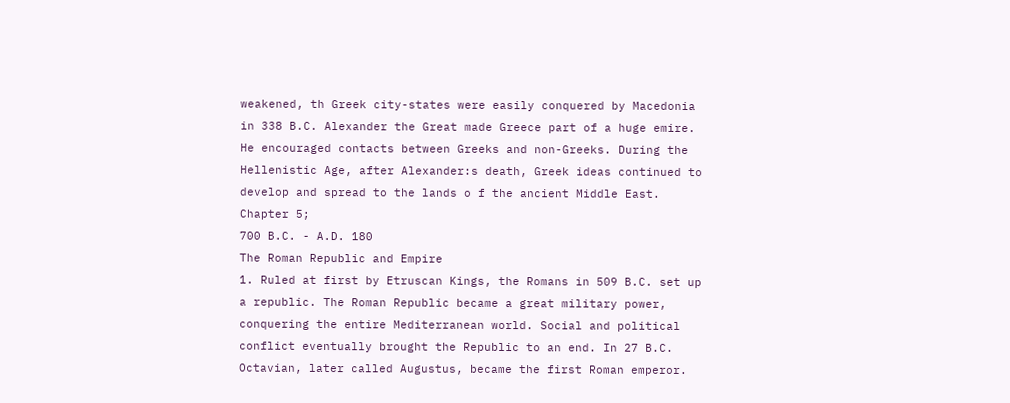weakened, th Greek city-states were easily conquered by Macedonia in 338 B.C. Alexander the Great made Greece part of a huge emire. He encouraged contacts between Greeks and non-Greeks. During the Hellenistic Age, after Alexander:s death, Greek ideas continued to develop and spread to the lands o f the ancient Middle East.
Chapter 5;
700 B.C. - A.D. 180
The Roman Republic and Empire
1. Ruled at first by Etruscan Kings, the Romans in 509 B.C. set up a republic. The Roman Republic became a great military power, conquering the entire Mediterranean world. Social and political conflict eventually brought the Republic to an end. In 27 B.C. Octavian, later called Augustus, became the first Roman emperor.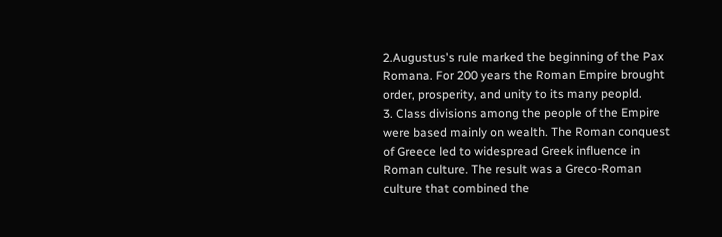2.Augustus's rule marked the beginning of the Pax Romana. For 200 years the Roman Empire brought order, prosperity, and unity to its many peopld.
3. Class divisions among the people of the Empire were based mainly on wealth. The Roman conquest of Greece led to widespread Greek influence in Roman culture. The result was a Greco-Roman culture that combined the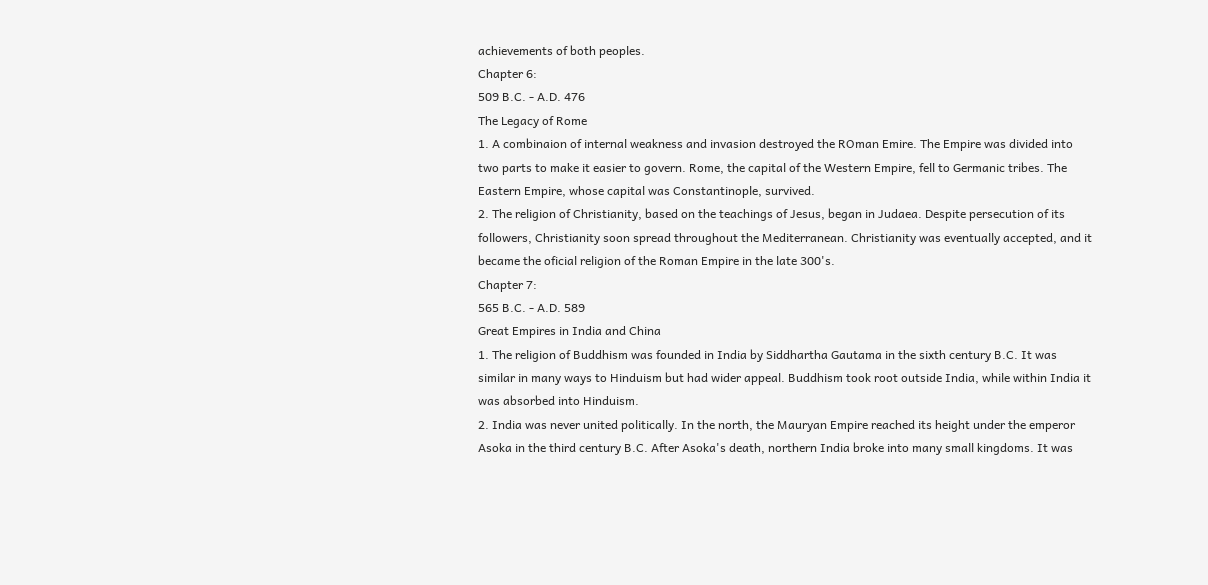achievements of both peoples.
Chapter 6:
509 B.C. - A.D. 476
The Legacy of Rome
1. A combinaion of internal weakness and invasion destroyed the ROman Emire. The Empire was divided into two parts to make it easier to govern. Rome, the capital of the Western Empire, fell to Germanic tribes. The Eastern Empire, whose capital was Constantinople, survived.
2. The religion of Christianity, based on the teachings of Jesus, began in Judaea. Despite persecution of its followers, Christianity soon spread throughout the Mediterranean. Christianity was eventually accepted, and it became the oficial religion of the Roman Empire in the late 300's.
Chapter 7:
565 B.C. - A.D. 589
Great Empires in India and China
1. The religion of Buddhism was founded in India by Siddhartha Gautama in the sixth century B.C. It was similar in many ways to Hinduism but had wider appeal. Buddhism took root outside India, while within India it was absorbed into Hinduism.
2. India was never united politically. In the north, the Mauryan Empire reached its height under the emperor Asoka in the third century B.C. After Asoka's death, northern India broke into many small kingdoms. It was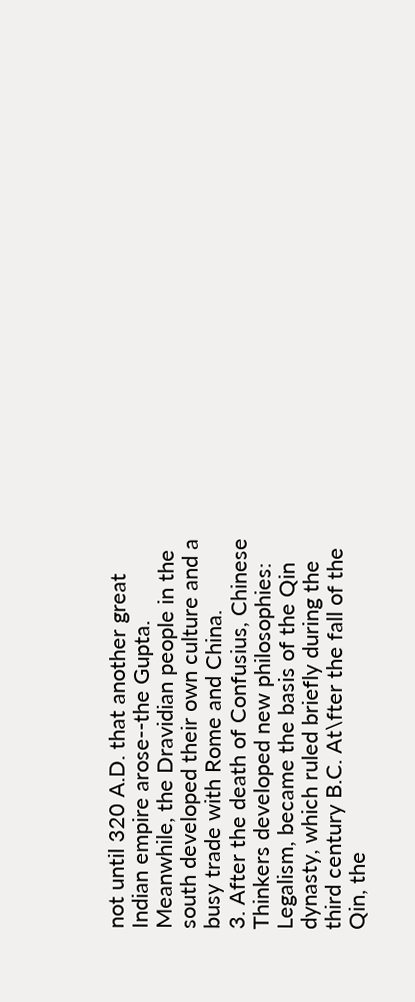not until 320 A.D. that another great Indian empire arose--the Gupta. Meanwhile, the Dravidian people in the south developed their own culture and a busy trade with Rome and China.
3. After the death of Confusius, Chinese Thinkers developed new philosophies: Legalism, became the basis of the Qin dynasty, which ruled briefly during the third century B.C. At\fter the fall of the Qin, the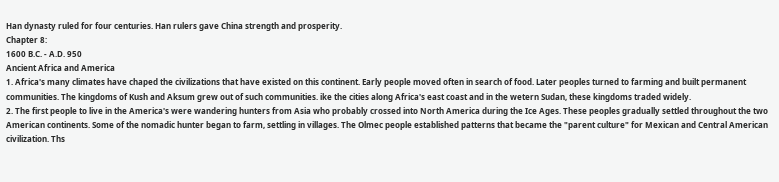Han dynasty ruled for four centuries. Han rulers gave China strength and prosperity.
Chapter 8:
1600 B.C. - A.D. 950
Ancient Africa and America
1. Africa's many climates have chaped the civilizations that have existed on this continent. Early people moved often in search of food. Later peoples turned to farming and built permanent communities. The kingdoms of Kush and Aksum grew out of such communities. ike the cities along Africa's east coast and in the wetern Sudan, these kingdoms traded widely.
2. The first people to live in the America's were wandering hunters from Asia who probably crossed into North America during the Ice Ages. These peoples gradually settled throughout the two American continents. Some of the nomadic hunter began to farm, settling in villages. The Olmec people established patterns that became the "parent culture" for Mexican and Central American civilization. Ths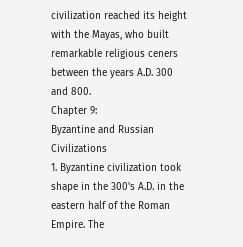civilization reached its height with the Mayas, who built remarkable religious ceners between the years A.D. 300 and 800.
Chapter 9:
Byzantine and Russian Civilizations
1. Byzantine civilization took shape in the 300's A.D. in the eastern half of the Roman Empire. The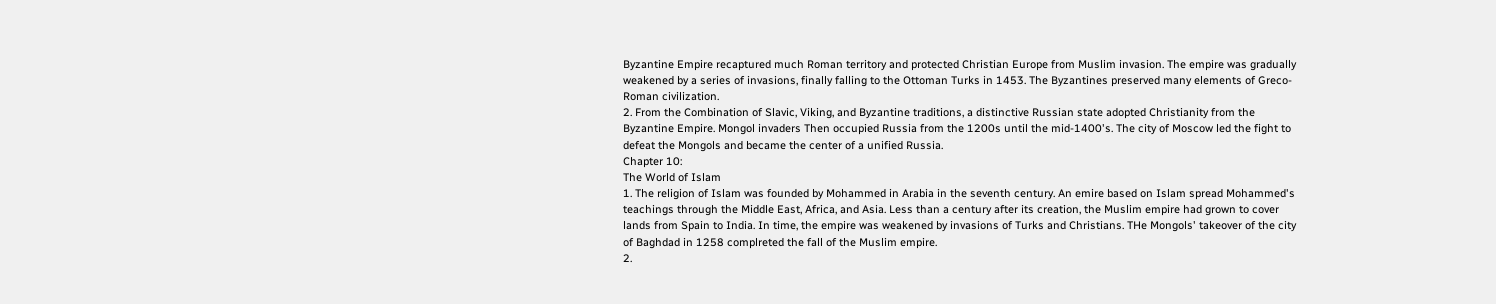Byzantine Empire recaptured much Roman territory and protected Christian Europe from Muslim invasion. The empire was gradually weakened by a series of invasions, finally falling to the Ottoman Turks in 1453. The Byzantines preserved many elements of Greco-Roman civilization.
2. From the Combination of Slavic, Viking, and Byzantine traditions, a distinctive Russian state adopted Christianity from the Byzantine Empire. Mongol invaders Then occupied Russia from the 1200s until the mid-1400's. The city of Moscow led the fight to defeat the Mongols and became the center of a unified Russia.
Chapter 10:
The World of Islam
1. The religion of Islam was founded by Mohammed in Arabia in the seventh century. An emire based on Islam spread Mohammed's teachings through the Middle East, Africa, and Asia. Less than a century after its creation, the Muslim empire had grown to cover lands from Spain to India. In time, the empire was weakened by invasions of Turks and Christians. THe Mongols' takeover of the city of Baghdad in 1258 complreted the fall of the Muslim empire.
2.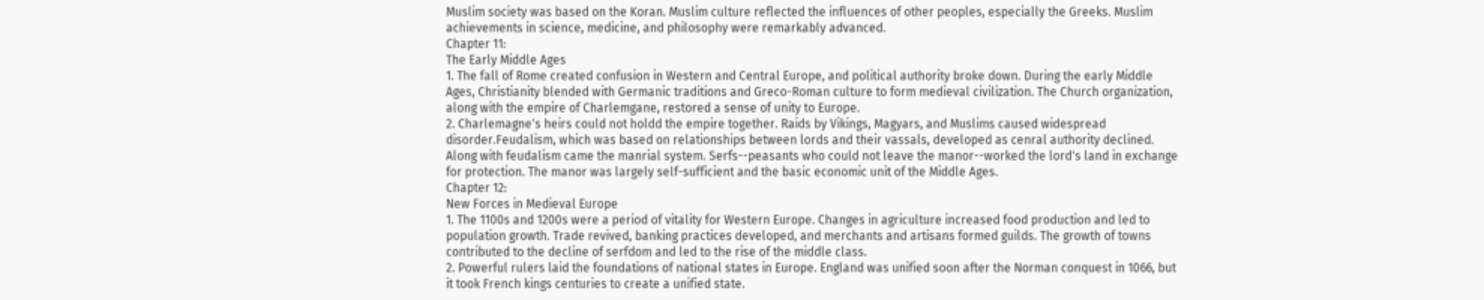Muslim society was based on the Koran. Muslim culture reflected the influences of other peoples, especially the Greeks. Muslim achievements in science, medicine, and philosophy were remarkably advanced.
Chapter 11:
The Early Middle Ages
1. The fall of Rome created confusion in Western and Central Europe, and political authority broke down. During the early Middle Ages, Christianity blended with Germanic traditions and Greco-Roman culture to form medieval civilization. The Church organization, along with the empire of Charlemgane, restored a sense of unity to Europe.
2. Charlemagne's heirs could not holdd the empire together. Raids by Vikings, Magyars, and Muslims caused widespread disorder.Feudalism, which was based on relationships between lords and their vassals, developed as cenral authority declined. Along with feudalism came the manrial system. Serfs--peasants who could not leave the manor--worked the lord's land in exchange for protection. The manor was largely self-sufficient and the basic economic unit of the Middle Ages.
Chapter 12:
New Forces in Medieval Europe
1. The 1100s and 1200s were a period of vitality for Western Europe. Changes in agriculture increased food production and led to population growth. Trade revived, banking practices developed, and merchants and artisans formed guilds. The growth of towns contributed to the decline of serfdom and led to the rise of the middle class.
2. Powerful rulers laid the foundations of national states in Europe. England was unified soon after the Norman conquest in 1066, but it took French kings centuries to create a unified state.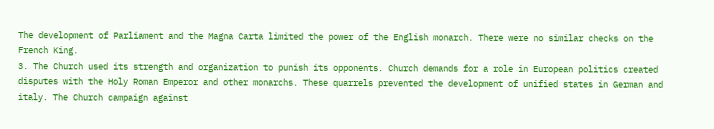The development of Parliament and the Magna Carta limited the power of the English monarch. There were no similar checks on the French King.
3. The Church used its strength and organization to punish its opponents. Church demands for a role in European politics created disputes with the Holy Roman Emperor and other monarchs. These quarrels prevented the development of unified states in German and italy. The Church campaign against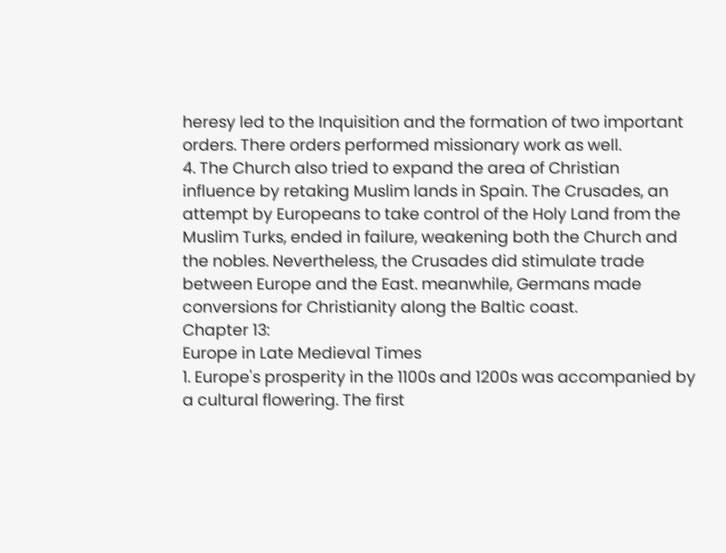heresy led to the Inquisition and the formation of two important orders. There orders performed missionary work as well.
4. The Church also tried to expand the area of Christian influence by retaking Muslim lands in Spain. The Crusades, an attempt by Europeans to take control of the Holy Land from the Muslim Turks, ended in failure, weakening both the Church and the nobles. Nevertheless, the Crusades did stimulate trade between Europe and the East. meanwhile, Germans made conversions for Christianity along the Baltic coast.
Chapter 13:
Europe in Late Medieval Times
1. Europe's prosperity in the 1100s and 1200s was accompanied by a cultural flowering. The first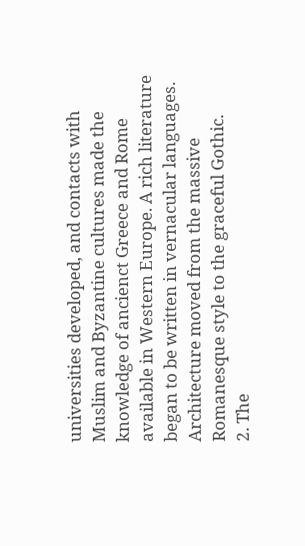universities developed, and contacts with Muslim and Byzantine cultures made the knowledge of ancienct Greece and Rome available in Western Europe. A rich literature began to be written in vernacular languages. Architecture moved from the massive Romanesque style to the graceful Gothic.
2. The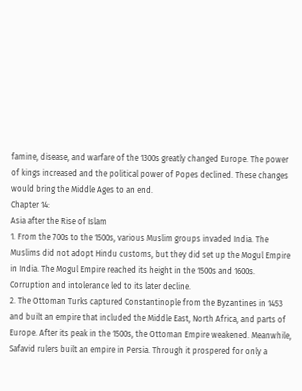famine, disease, and warfare of the 1300s greatly changed Europe. The power of kings increased and the political power of Popes declined. These changes would bring the Middle Ages to an end.
Chapter 14:
Asia after the Rise of Islam
1. From the 700s to the 1500s, various Muslim groups invaded India. The Muslims did not adopt Hindu customs, but they did set up the Mogul Empire in India. The Mogul Empire reached its height in the 1500s and 1600s. Corruption and intolerance led to its later decline.
2. The Ottoman Turks captured Constantinople from the Byzantines in 1453 and built an empire that included the Middle East, North Africa, and parts of Europe. After its peak in the 1500s, the Ottoman Empire weakened. Meanwhile, Safavid rulers built an empire in Persia. Through it prospered for only a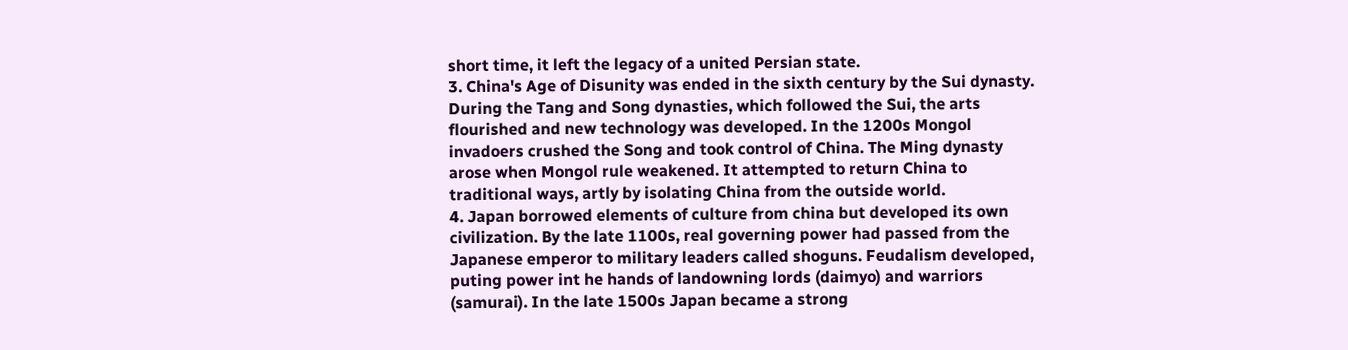short time, it left the legacy of a united Persian state.
3. China's Age of Disunity was ended in the sixth century by the Sui dynasty. During the Tang and Song dynasties, which followed the Sui, the arts flourished and new technology was developed. In the 1200s Mongol invadoers crushed the Song and took control of China. The Ming dynasty arose when Mongol rule weakened. It attempted to return China to traditional ways, artly by isolating China from the outside world.
4. Japan borrowed elements of culture from china but developed its own civilization. By the late 1100s, real governing power had passed from the Japanese emperor to military leaders called shoguns. Feudalism developed, puting power int he hands of landowning lords (daimyo) and warriors (samurai). In the late 1500s Japan became a strong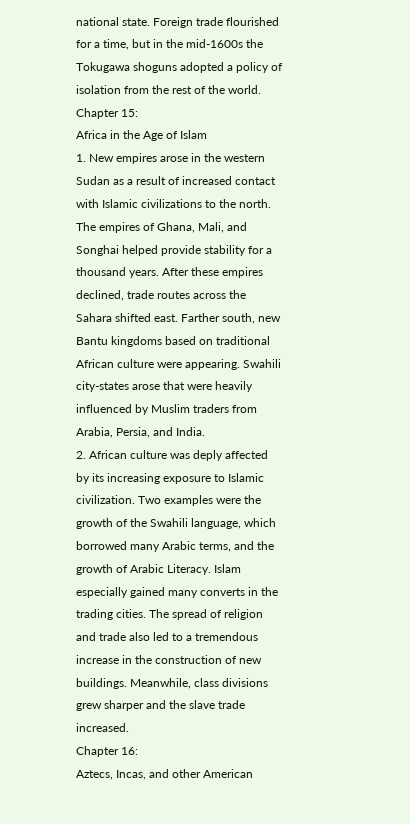national state. Foreign trade flourished for a time, but in the mid-1600s the Tokugawa shoguns adopted a policy of isolation from the rest of the world.
Chapter 15:
Africa in the Age of Islam
1. New empires arose in the western Sudan as a result of increased contact with Islamic civilizations to the north. The empires of Ghana, Mali, and Songhai helped provide stability for a thousand years. After these empires declined, trade routes across the Sahara shifted east. Farther south, new Bantu kingdoms based on traditional African culture were appearing. Swahili city-states arose that were heavily influenced by Muslim traders from Arabia, Persia, and India.
2. African culture was deply affected by its increasing exposure to Islamic civilization. Two examples were the growth of the Swahili language, which borrowed many Arabic terms, and the growth of Arabic Literacy. Islam especially gained many converts in the trading cities. The spread of religion and trade also led to a tremendous increase in the construction of new buildings. Meanwhile, class divisions grew sharper and the slave trade increased.
Chapter 16:
Aztecs, Incas, and other American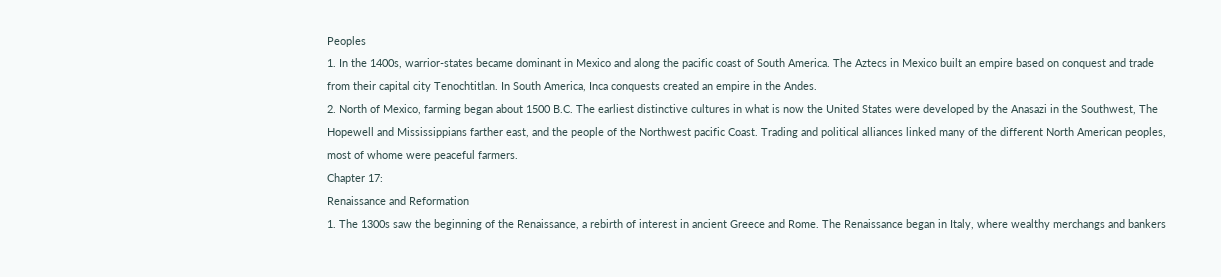Peoples
1. In the 1400s, warrior-states became dominant in Mexico and along the pacific coast of South America. The Aztecs in Mexico built an empire based on conquest and trade from their capital city Tenochtitlan. In South America, Inca conquests created an empire in the Andes.
2. North of Mexico, farming began about 1500 B.C. The earliest distinctive cultures in what is now the United States were developed by the Anasazi in the Southwest, The Hopewell and Mississippians farther east, and the people of the Northwest pacific Coast. Trading and political alliances linked many of the different North American peoples, most of whome were peaceful farmers.
Chapter 17:
Renaissance and Reformation
1. The 1300s saw the beginning of the Renaissance, a rebirth of interest in ancient Greece and Rome. The Renaissance began in Italy, where wealthy merchangs and bankers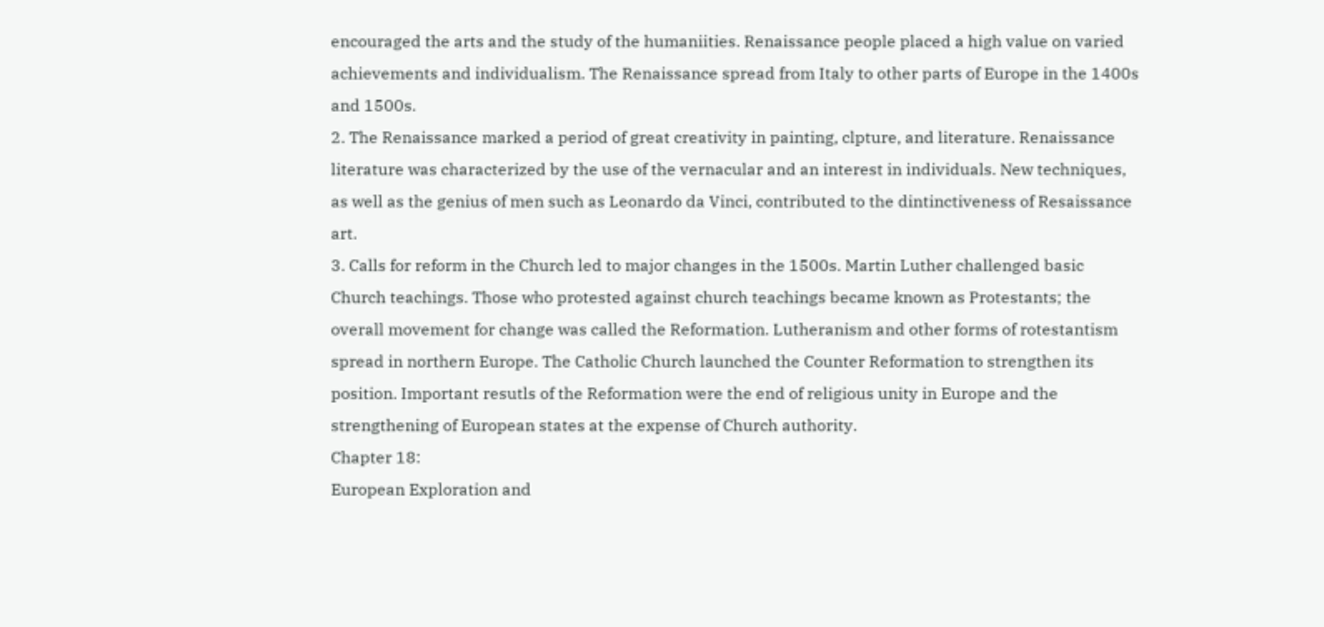encouraged the arts and the study of the humaniities. Renaissance people placed a high value on varied achievements and individualism. The Renaissance spread from Italy to other parts of Europe in the 1400s and 1500s.
2. The Renaissance marked a period of great creativity in painting, clpture, and literature. Renaissance literature was characterized by the use of the vernacular and an interest in individuals. New techniques, as well as the genius of men such as Leonardo da Vinci, contributed to the dintinctiveness of Resaissance art.
3. Calls for reform in the Church led to major changes in the 1500s. Martin Luther challenged basic Church teachings. Those who protested against church teachings became known as Protestants; the overall movement for change was called the Reformation. Lutheranism and other forms of rotestantism spread in northern Europe. The Catholic Church launched the Counter Reformation to strengthen its position. Important resutls of the Reformation were the end of religious unity in Europe and the strengthening of European states at the expense of Church authority.
Chapter 18:
European Exploration and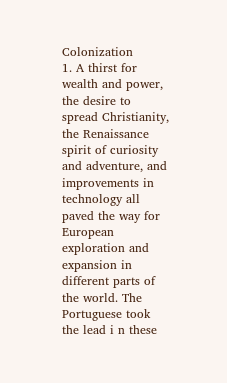Colonization
1. A thirst for wealth and power, the desire to spread Christianity, the Renaissance spirit of curiosity and adventure, and improvements in technology all paved the way for European exploration and expansion in different parts of the world. The Portuguese took the lead i n these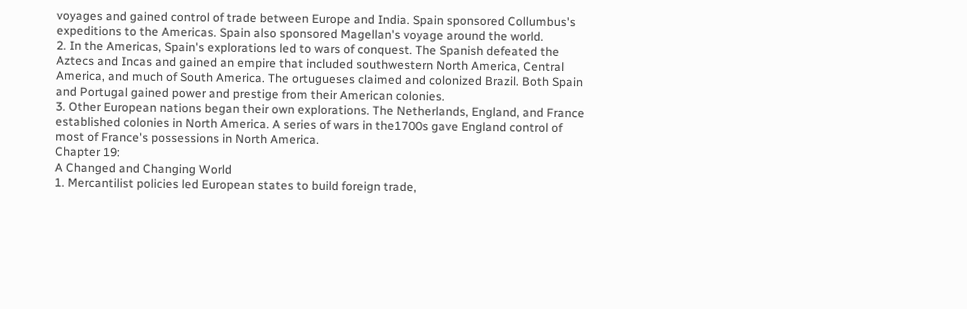voyages and gained control of trade between Europe and India. Spain sponsored Collumbus's expeditions to the Americas. Spain also sponsored Magellan's voyage around the world.
2. In the Americas, Spain's explorations led to wars of conquest. The Spanish defeated the Aztecs and Incas and gained an empire that included southwestern North America, Central America, and much of South America. The ortugueses claimed and colonized Brazil. Both Spain and Portugal gained power and prestige from their American colonies.
3. Other European nations began their own explorations. The Netherlands, England, and France established colonies in North America. A series of wars in the1700s gave England control of most of France's possessions in North America.
Chapter 19:
A Changed and Changing World
1. Mercantilist policies led European states to build foreign trade,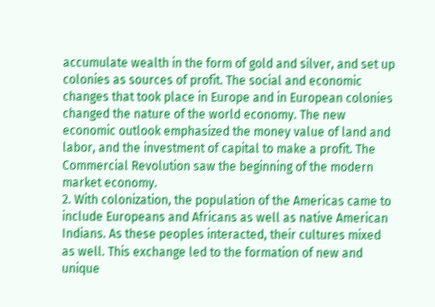accumulate wealth in the form of gold and silver, and set up colonies as sources of profit. The social and economic changes that took place in Europe and in European colonies changed the nature of the world economy. The new economic outlook emphasized the money value of land and labor, and the investment of capital to make a profit. The Commercial Revolution saw the beginning of the modern market economy.
2. With colonization, the population of the Americas came to include Europeans and Africans as well as native American Indians. As these peoples interacted, their cultures mixed as well. This exchange led to the formation of new and unique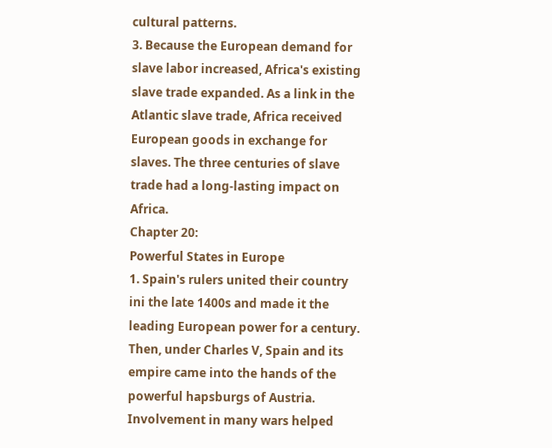cultural patterns.
3. Because the European demand for slave labor increased, Africa's existing slave trade expanded. As a link in the Atlantic slave trade, Africa received European goods in exchange for slaves. The three centuries of slave trade had a long-lasting impact on Africa.
Chapter 20:
Powerful States in Europe
1. Spain's rulers united their country ini the late 1400s and made it the leading European power for a century. Then, under Charles V, Spain and its empire came into the hands of the powerful hapsburgs of Austria. Involvement in many wars helped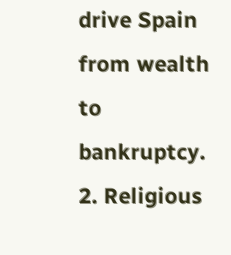drive Spain from wealth to bankruptcy.
2. Religious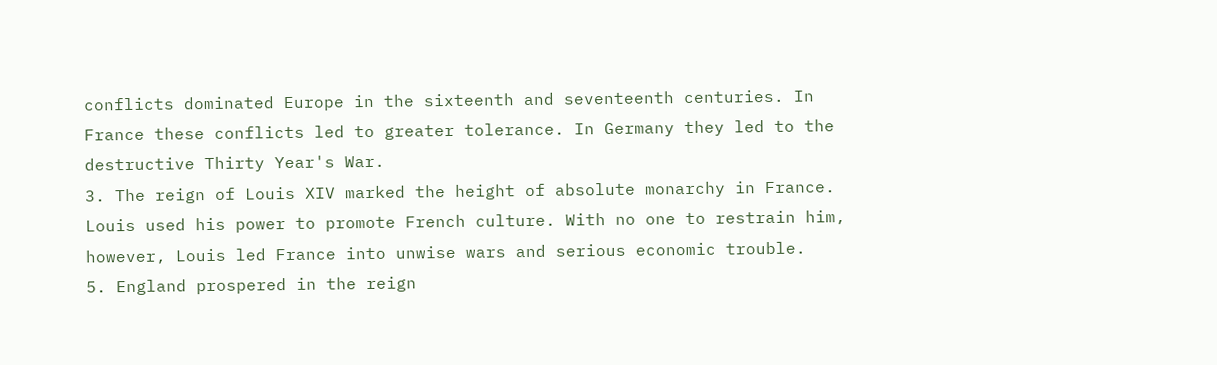conflicts dominated Europe in the sixteenth and seventeenth centuries. In France these conflicts led to greater tolerance. In Germany they led to the destructive Thirty Year's War.
3. The reign of Louis XIV marked the height of absolute monarchy in France. Louis used his power to promote French culture. With no one to restrain him, however, Louis led France into unwise wars and serious economic trouble.
5. England prospered in the reign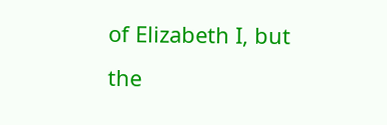of Elizabeth I, but the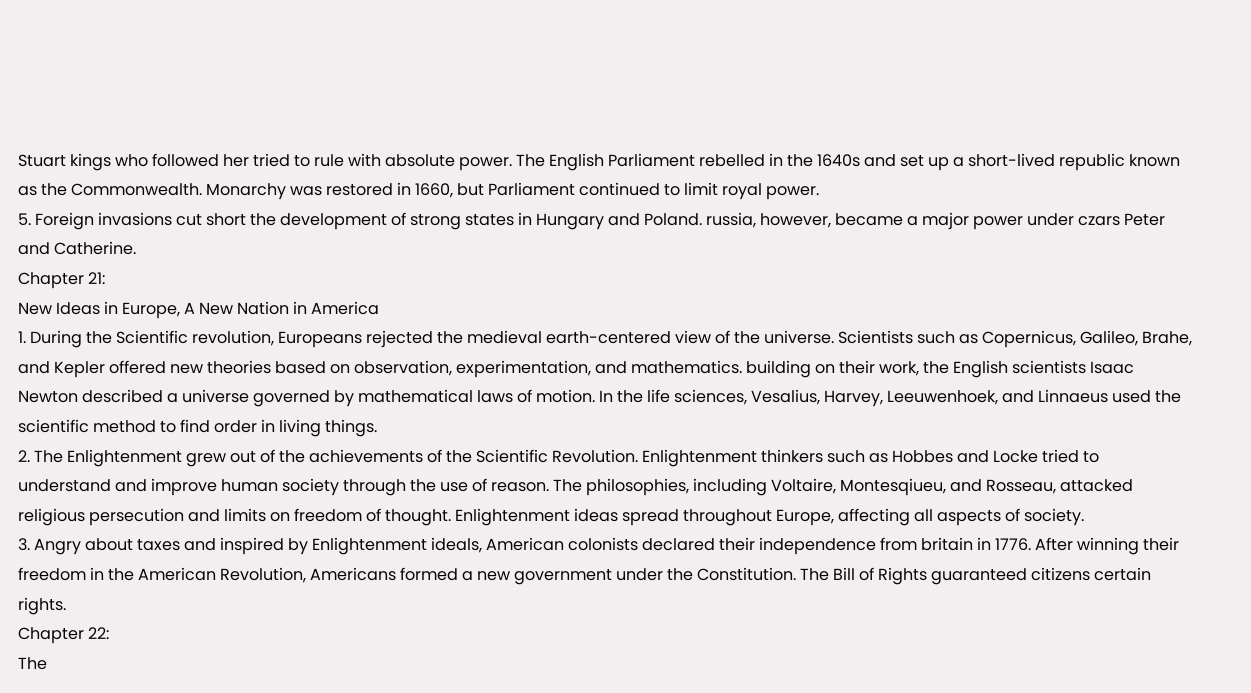Stuart kings who followed her tried to rule with absolute power. The English Parliament rebelled in the 1640s and set up a short-lived republic known as the Commonwealth. Monarchy was restored in 1660, but Parliament continued to limit royal power.
5. Foreign invasions cut short the development of strong states in Hungary and Poland. russia, however, became a major power under czars Peter and Catherine.
Chapter 21:
New Ideas in Europe, A New Nation in America
1. During the Scientific revolution, Europeans rejected the medieval earth-centered view of the universe. Scientists such as Copernicus, Galileo, Brahe, and Kepler offered new theories based on observation, experimentation, and mathematics. building on their work, the English scientists Isaac Newton described a universe governed by mathematical laws of motion. In the life sciences, Vesalius, Harvey, Leeuwenhoek, and Linnaeus used the scientific method to find order in living things.
2. The Enlightenment grew out of the achievements of the Scientific Revolution. Enlightenment thinkers such as Hobbes and Locke tried to understand and improve human society through the use of reason. The philosophies, including Voltaire, Montesqiueu, and Rosseau, attacked religious persecution and limits on freedom of thought. Enlightenment ideas spread throughout Europe, affecting all aspects of society.
3. Angry about taxes and inspired by Enlightenment ideals, American colonists declared their independence from britain in 1776. After winning their freedom in the American Revolution, Americans formed a new government under the Constitution. The Bill of Rights guaranteed citizens certain rights.
Chapter 22:
The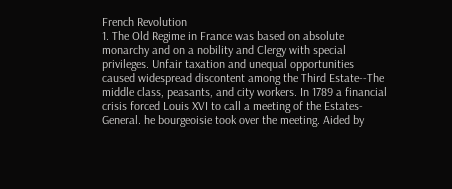French Revolution
1. The Old Regime in France was based on absolute monarchy and on a nobility and Clergy with special privileges. Unfair taxation and unequal opportunities caused widespread discontent among the Third Estate--The middle class, peasants, and city workers. In 1789 a financial crisis forced Louis XVI to call a meeting of the Estates-General. he bourgeoisie took over the meeting. Aided by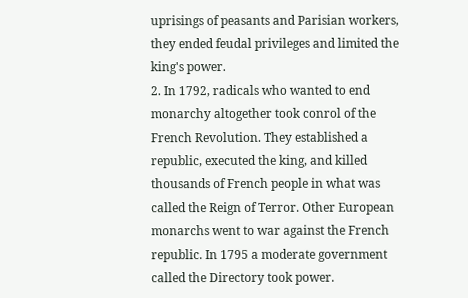uprisings of peasants and Parisian workers, they ended feudal privileges and limited the king's power.
2. In 1792, radicals who wanted to end monarchy altogether took conrol of the French Revolution. They established a republic, executed the king, and killed thousands of French people in what was called the Reign of Terror. Other European monarchs went to war against the French republic. In 1795 a moderate government called the Directory took power.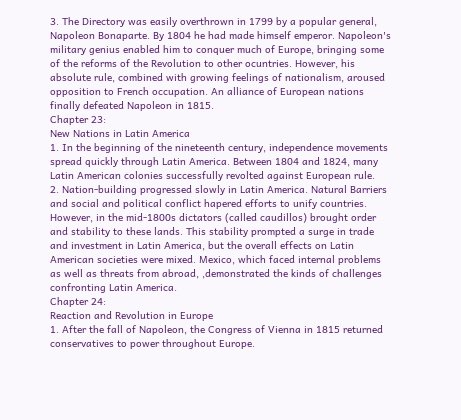3. The Directory was easily overthrown in 1799 by a popular general, Napoleon Bonaparte. By 1804 he had made himself emperor. Napoleon's military genius enabled him to conquer much of Europe, bringing some of the reforms of the Revolution to other ocuntries. However, his absolute rule, combined with growing feelings of nationalism, aroused opposition to French occupation. An alliance of European nations finally defeated Napoleon in 1815.
Chapter 23:
New Nations in Latin America
1. In the beginning of the nineteenth century, independence movements spread quickly through Latin America. Between 1804 and 1824, many Latin American colonies successfully revolted against European rule.
2. Nation-building progressed slowly in Latin America. Natural Barriers and social and political conflict hapered efforts to unify countries. However, in the mid-1800s dictators (called caudillos) brought order and stability to these lands. This stability prompted a surge in trade and investment in Latin America, but the overall effects on Latin American societies were mixed. Mexico, which faced internal problems as well as threats from abroad, ,demonstrated the kinds of challenges confronting Latin America.
Chapter 24:
Reaction and Revolution in Europe
1. After the fall of Napoleon, the Congress of Vienna in 1815 returned conservatives to power throughout Europe.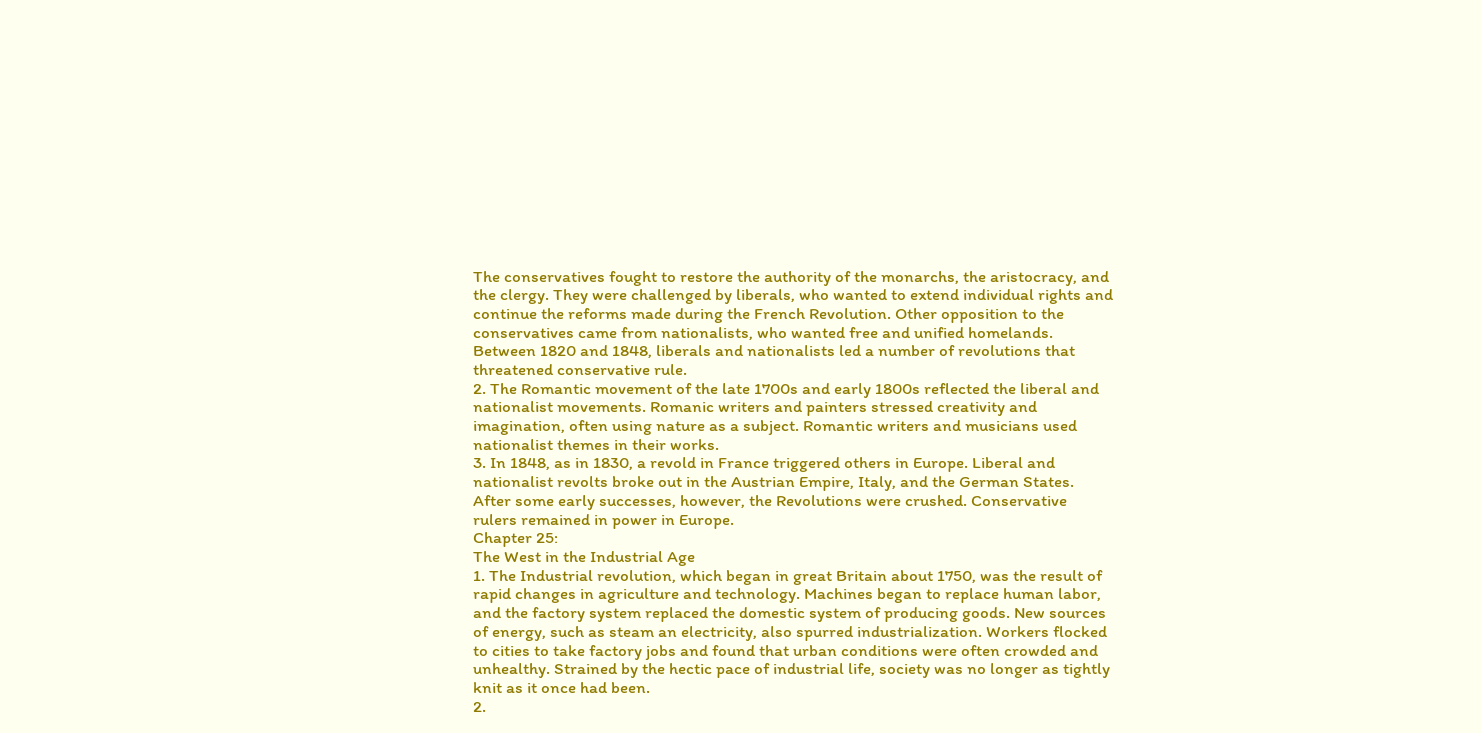The conservatives fought to restore the authority of the monarchs, the aristocracy, and the clergy. They were challenged by liberals, who wanted to extend individual rights and continue the reforms made during the French Revolution. Other opposition to the conservatives came from nationalists, who wanted free and unified homelands. Between 1820 and 1848, liberals and nationalists led a number of revolutions that threatened conservative rule.
2. The Romantic movement of the late 1700s and early 1800s reflected the liberal and nationalist movements. Romanic writers and painters stressed creativity and imagination, often using nature as a subject. Romantic writers and musicians used nationalist themes in their works.
3. In 1848, as in 1830, a revold in France triggered others in Europe. Liberal and nationalist revolts broke out in the Austrian Empire, Italy, and the German States. After some early successes, however, the Revolutions were crushed. Conservative rulers remained in power in Europe.
Chapter 25:
The West in the Industrial Age
1. The Industrial revolution, which began in great Britain about 1750, was the result of rapid changes in agriculture and technology. Machines began to replace human labor, and the factory system replaced the domestic system of producing goods. New sources of energy, such as steam an electricity, also spurred industrialization. Workers flocked to cities to take factory jobs and found that urban conditions were often crowded and unhealthy. Strained by the hectic pace of industrial life, society was no longer as tightly knit as it once had been.
2.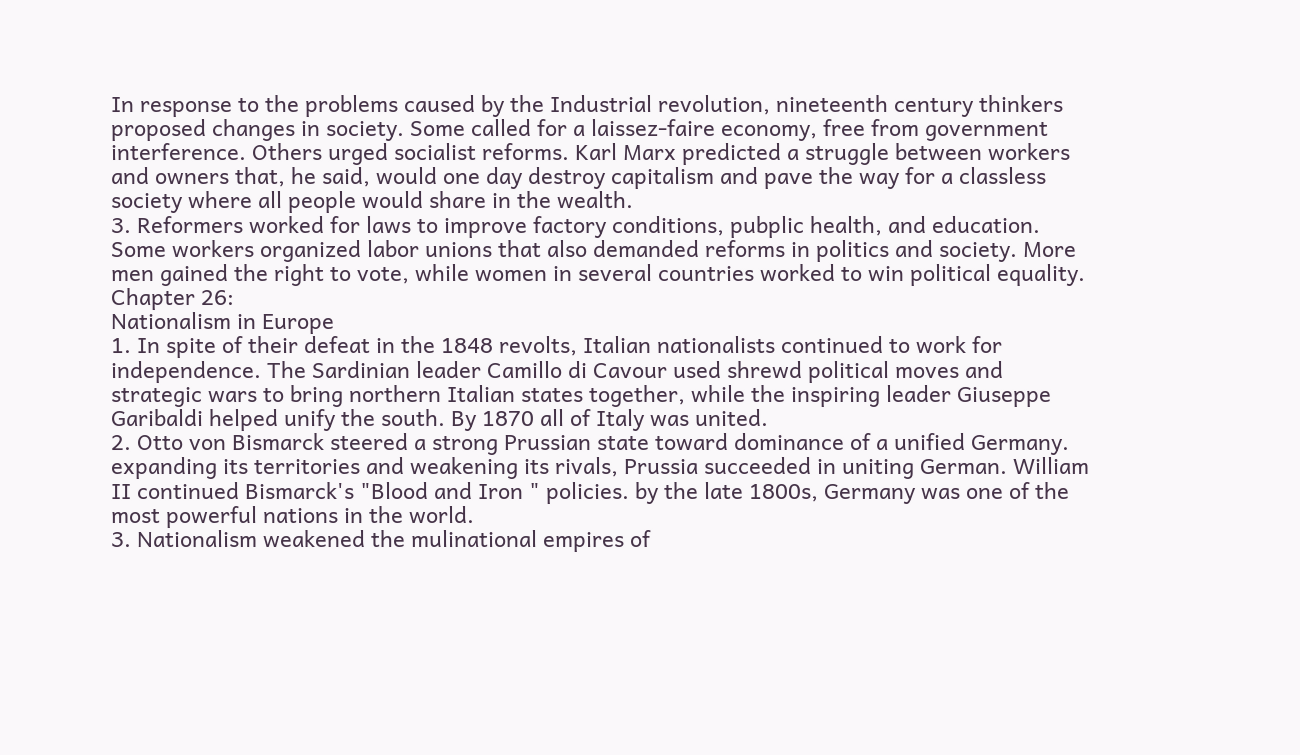In response to the problems caused by the Industrial revolution, nineteenth century thinkers proposed changes in society. Some called for a laissez-faire economy, free from government interference. Others urged socialist reforms. Karl Marx predicted a struggle between workers and owners that, he said, would one day destroy capitalism and pave the way for a classless society where all people would share in the wealth.
3. Reformers worked for laws to improve factory conditions, pubplic health, and education. Some workers organized labor unions that also demanded reforms in politics and society. More men gained the right to vote, while women in several countries worked to win political equality.
Chapter 26:
Nationalism in Europe
1. In spite of their defeat in the 1848 revolts, Italian nationalists continued to work for independence. The Sardinian leader Camillo di Cavour used shrewd political moves and strategic wars to bring northern Italian states together, while the inspiring leader Giuseppe Garibaldi helped unify the south. By 1870 all of Italy was united.
2. Otto von Bismarck steered a strong Prussian state toward dominance of a unified Germany. expanding its territories and weakening its rivals, Prussia succeeded in uniting German. William II continued Bismarck's "Blood and Iron " policies. by the late 1800s, Germany was one of the most powerful nations in the world.
3. Nationalism weakened the mulinational empires of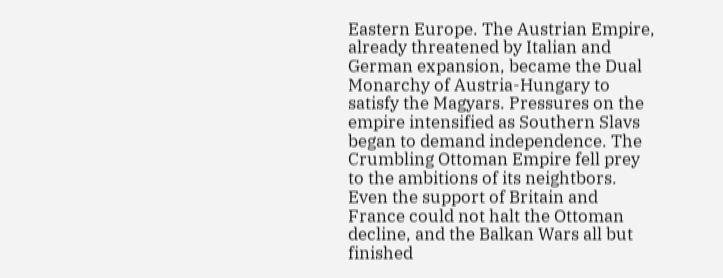Eastern Europe. The Austrian Empire, already threatened by Italian and German expansion, became the Dual Monarchy of Austria-Hungary to satisfy the Magyars. Pressures on the empire intensified as Southern Slavs began to demand independence. The Crumbling Ottoman Empire fell prey to the ambitions of its neightbors. Even the support of Britain and France could not halt the Ottoman decline, and the Balkan Wars all but finished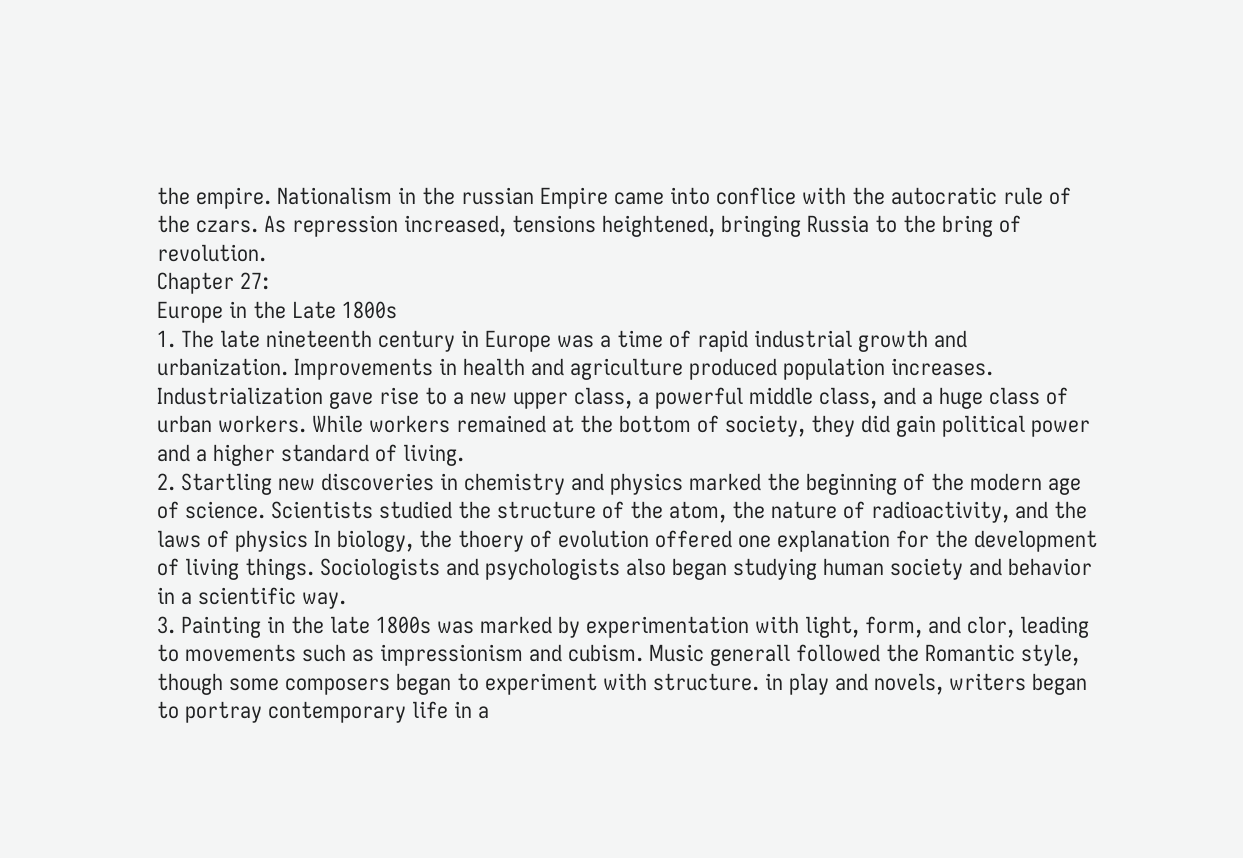the empire. Nationalism in the russian Empire came into conflice with the autocratic rule of the czars. As repression increased, tensions heightened, bringing Russia to the bring of revolution.
Chapter 27:
Europe in the Late 1800s
1. The late nineteenth century in Europe was a time of rapid industrial growth and urbanization. Improvements in health and agriculture produced population increases. Industrialization gave rise to a new upper class, a powerful middle class, and a huge class of urban workers. While workers remained at the bottom of society, they did gain political power and a higher standard of living.
2. Startling new discoveries in chemistry and physics marked the beginning of the modern age of science. Scientists studied the structure of the atom, the nature of radioactivity, and the laws of physics In biology, the thoery of evolution offered one explanation for the development of living things. Sociologists and psychologists also began studying human society and behavior in a scientific way.
3. Painting in the late 1800s was marked by experimentation with light, form, and clor, leading to movements such as impressionism and cubism. Music generall followed the Romantic style, though some composers began to experiment with structure. in play and novels, writers began to portray contemporary life in a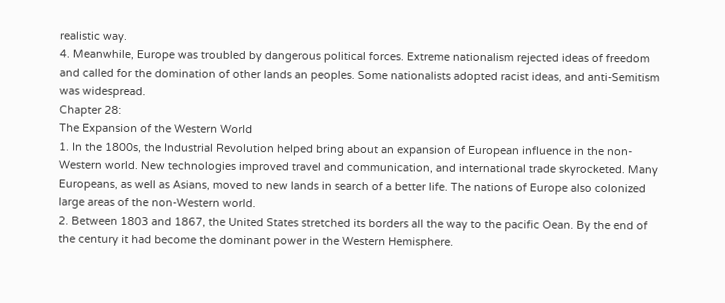realistic way.
4. Meanwhile, Europe was troubled by dangerous political forces. Extreme nationalism rejected ideas of freedom and called for the domination of other lands an peoples. Some nationalists adopted racist ideas, and anti-Semitism was widespread.
Chapter 28:
The Expansion of the Western World
1. In the 1800s, the Industrial Revolution helped bring about an expansion of European influence in the non-Western world. New technologies improved travel and communication, and international trade skyrocketed. Many Europeans, as well as Asians, moved to new lands in search of a better life. The nations of Europe also colonized large areas of the non-Western world.
2. Between 1803 and 1867, the United States stretched its borders all the way to the pacific Oean. By the end of the century it had become the dominant power in the Western Hemisphere.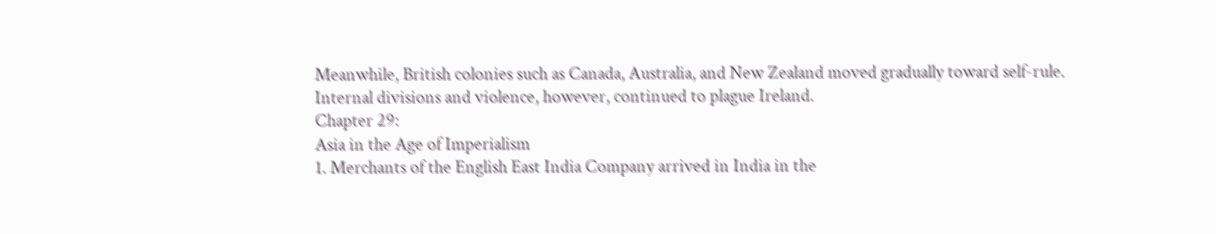Meanwhile, British colonies such as Canada, Australia, and New Zealand moved gradually toward self-rule. Internal divisions and violence, however, continued to plague Ireland.
Chapter 29:
Asia in the Age of Imperialism
1. Merchants of the English East India Company arrived in India in the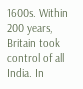1600s. Within 200 years, Britain took control of all India. In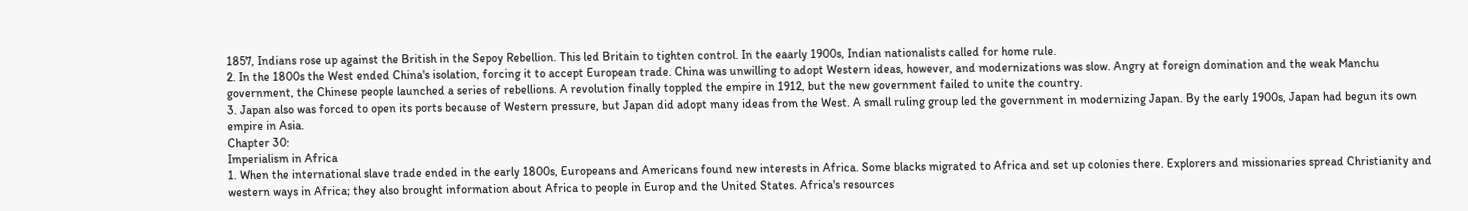1857, Indians rose up against the British in the Sepoy Rebellion. This led Britain to tighten control. In the eaarly 1900s, Indian nationalists called for home rule.
2. In the 1800s the West ended China's isolation, forcing it to accept European trade. China was unwilling to adopt Western ideas, however, and modernizations was slow. Angry at foreign domination and the weak Manchu government, the Chinese people launched a series of rebellions. A revolution finally toppled the empire in 1912, but the new government failed to unite the country.
3. Japan also was forced to open its ports because of Western pressure, but Japan did adopt many ideas from the West. A small ruling group led the government in modernizing Japan. By the early 1900s, Japan had begun its own empire in Asia.
Chapter 30:
Imperialism in Africa
1. When the international slave trade ended in the early 1800s, Europeans and Americans found new interests in Africa. Some blacks migrated to Africa and set up colonies there. Explorers and missionaries spread Christianity and western ways in Africa; they also brought information about Africa to people in Europ and the United States. Africa's resources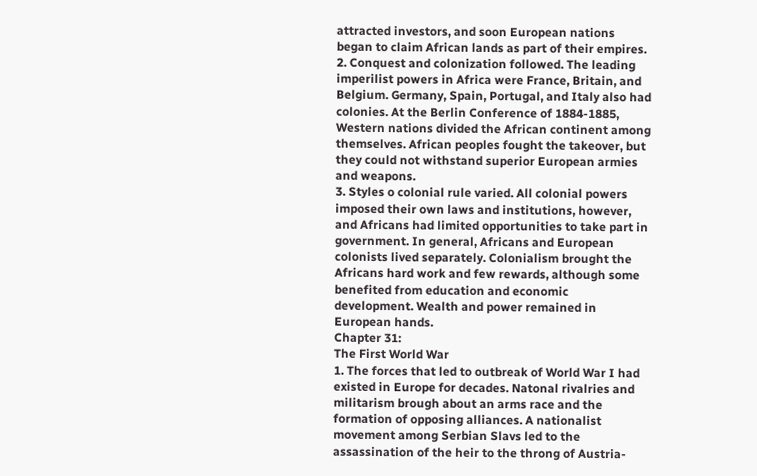attracted investors, and soon European nations began to claim African lands as part of their empires.
2. Conquest and colonization followed. The leading imperilist powers in Africa were France, Britain, and Belgium. Germany, Spain, Portugal, and Italy also had colonies. At the Berlin Conference of 1884-1885, Western nations divided the African continent among themselves. African peoples fought the takeover, but they could not withstand superior European armies and weapons.
3. Styles o colonial rule varied. All colonial powers imposed their own laws and institutions, however, and Africans had limited opportunities to take part in government. In general, Africans and European colonists lived separately. Colonialism brought the Africans hard work and few rewards, although some benefited from education and economic development. Wealth and power remained in European hands.
Chapter 31:
The First World War
1. The forces that led to outbreak of World War I had existed in Europe for decades. Natonal rivalries and militarism brough about an arms race and the formation of opposing alliances. A nationalist movement among Serbian Slavs led to the assassination of the heir to the throng of Austria-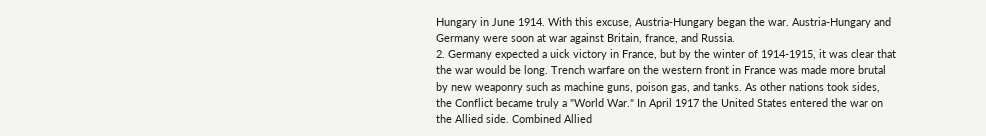Hungary in June 1914. With this excuse, Austria-Hungary began the war. Austria-Hungary and Germany were soon at war against Britain, france, and Russia.
2. Germany expected a uick victory in France, but by the winter of 1914-1915, it was clear that the war would be long. Trench warfare on the western front in France was made more brutal by new weaponry such as machine guns, poison gas, and tanks. As other nations took sides, the Conflict became truly a "World War." In April 1917 the United States entered the war on the Allied side. Combined Allied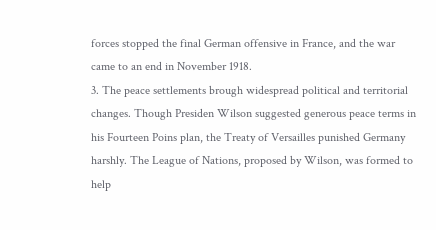forces stopped the final German offensive in France, and the war came to an end in November 1918.
3. The peace settlements brough widespread political and territorial changes. Though Presiden Wilson suggested generous peace terms in his Fourteen Poins plan, the Treaty of Versailles punished Germany harshly. The League of Nations, proposed by Wilson, was formed to help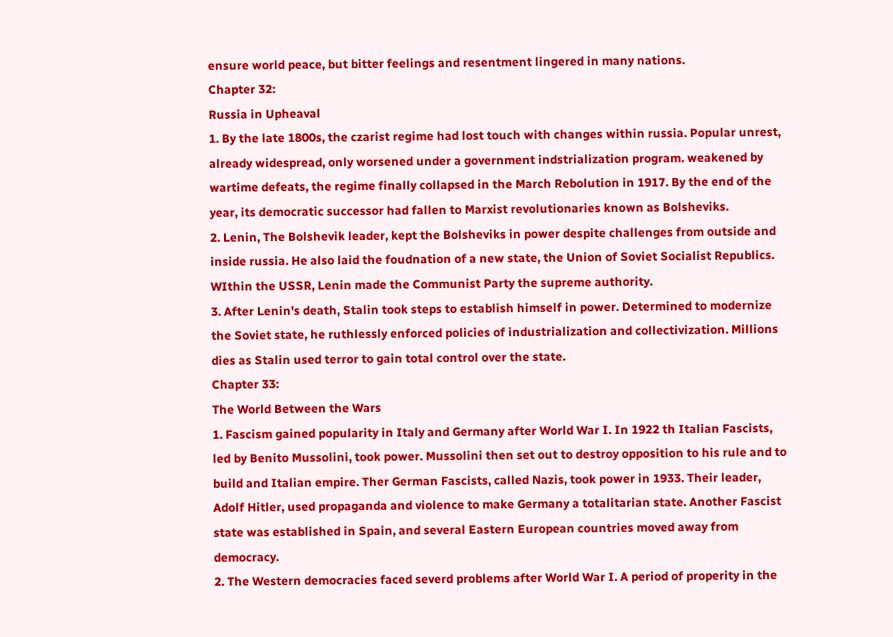ensure world peace, but bitter feelings and resentment lingered in many nations.
Chapter 32:
Russia in Upheaval
1. By the late 1800s, the czarist regime had lost touch with changes within russia. Popular unrest, already widespread, only worsened under a government indstrialization program. weakened by wartime defeats, the regime finally collapsed in the March Rebolution in 1917. By the end of the year, its democratic successor had fallen to Marxist revolutionaries known as Bolsheviks.
2. Lenin, The Bolshevik leader, kept the Bolsheviks in power despite challenges from outside and inside russia. He also laid the foudnation of a new state, the Union of Soviet Socialist Republics. WIthin the USSR, Lenin made the Communist Party the supreme authority.
3. After Lenin's death, Stalin took steps to establish himself in power. Determined to modernize the Soviet state, he ruthlessly enforced policies of industrialization and collectivization. Millions dies as Stalin used terror to gain total control over the state.
Chapter 33:
The World Between the Wars
1. Fascism gained popularity in Italy and Germany after World War I. In 1922 th Italian Fascists, led by Benito Mussolini, took power. Mussolini then set out to destroy opposition to his rule and to build and Italian empire. Ther German Fascists, called Nazis, took power in 1933. Their leader, Adolf Hitler, used propaganda and violence to make Germany a totalitarian state. Another Fascist state was established in Spain, and several Eastern European countries moved away from democracy.
2. The Western democracies faced severd problems after World War I. A period of properity in the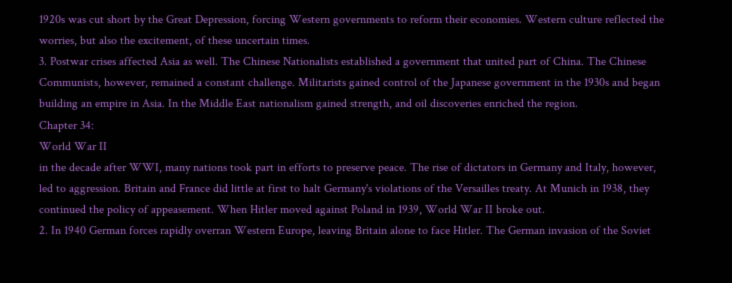1920s was cut short by the Great Depression, forcing Western governments to reform their economies. Western culture reflected the worries, but also the excitement, of these uncertain times.
3. Postwar crises affected Asia as well. The Chinese Nationalists established a government that united part of China. The Chinese Communists, however, remained a constant challenge. Militarists gained control of the Japanese government in the 1930s and began building an empire in Asia. In the Middle East nationalism gained strength, and oil discoveries enriched the region.
Chapter 34:
World War II
in the decade after WWI, many nations took part in efforts to preserve peace. The rise of dictators in Germany and Italy, however, led to aggression. Britain and France did little at first to halt Germany's violations of the Versailles treaty. At Munich in 1938, they continued the policy of appeasement. When Hitler moved against Poland in 1939, World War II broke out.
2. In 1940 German forces rapidly overran Western Europe, leaving Britain alone to face Hitler. The German invasion of the Soviet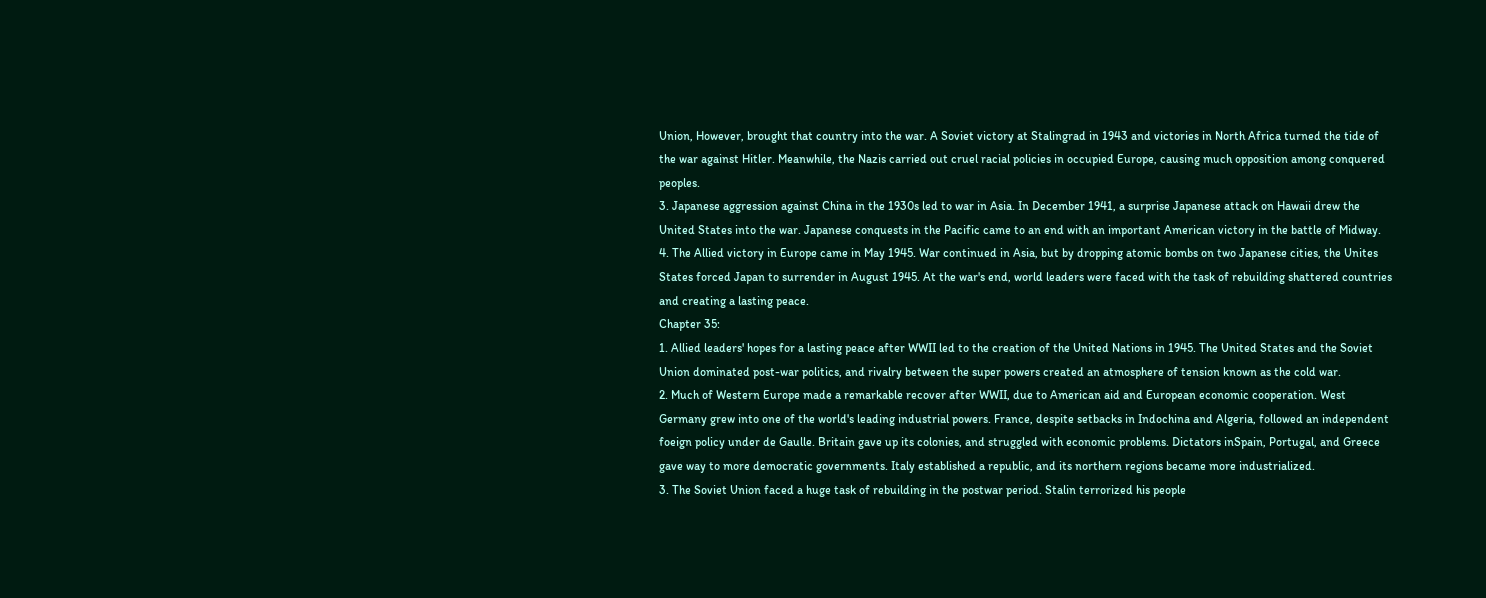Union, However, brought that country into the war. A Soviet victory at Stalingrad in 1943 and victories in North Africa turned the tide of the war against Hitler. Meanwhile, the Nazis carried out cruel racial policies in occupied Europe, causing much opposition among conquered peoples.
3. Japanese aggression against China in the 1930s led to war in Asia. In December 1941, a surprise Japanese attack on Hawaii drew the United States into the war. Japanese conquests in the Pacific came to an end with an important American victory in the battle of Midway.
4. The Allied victory in Europe came in May 1945. War continued in Asia, but by dropping atomic bombs on two Japanese cities, the Unites States forced Japan to surrender in August 1945. At the war's end, world leaders were faced with the task of rebuilding shattered countries and creating a lasting peace.
Chapter 35:
1. Allied leaders' hopes for a lasting peace after WWII led to the creation of the United Nations in 1945. The United States and the Soviet Union dominated post-war politics, and rivalry between the super powers created an atmosphere of tension known as the cold war.
2. Much of Western Europe made a remarkable recover after WWII, due to American aid and European economic cooperation. West Germany grew into one of the world's leading industrial powers. France, despite setbacks in Indochina and Algeria, followed an independent foeign policy under de Gaulle. Britain gave up its colonies, and struggled with economic problems. Dictators inSpain, Portugal, and Greece gave way to more democratic governments. Italy established a republic, and its northern regions became more industrialized.
3. The Soviet Union faced a huge task of rebuilding in the postwar period. Stalin terrorized his people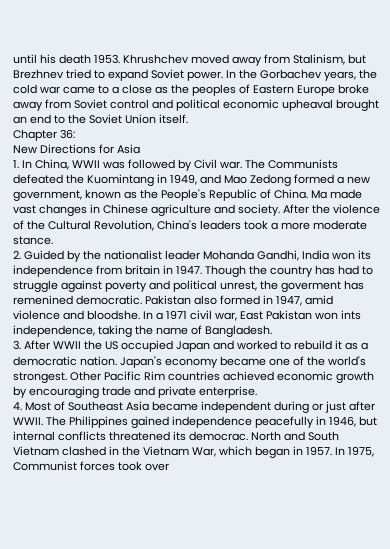until his death 1953. Khrushchev moved away from Stalinism, but Brezhnev tried to expand Soviet power. In the Gorbachev years, the cold war came to a close as the peoples of Eastern Europe broke away from Soviet control and political economic upheaval brought an end to the Soviet Union itself.
Chapter 36:
New Directions for Asia
1. In China, WWII was followed by Civil war. The Communists defeated the Kuomintang in 1949, and Mao Zedong formed a new government, known as the People's Republic of China. Ma made vast changes in Chinese agriculture and society. After the violence of the Cultural Revolution, China's leaders took a more moderate stance.
2. Guided by the nationalist leader Mohanda Gandhi, India won its independence from britain in 1947. Though the country has had to struggle against poverty and political unrest, the goverment has remenined democratic. Pakistan also formed in 1947, amid violence and bloodshe. In a 1971 civil war, East Pakistan won ints independence, taking the name of Bangladesh.
3. After WWII the US occupied Japan and worked to rebuild it as a democratic nation. Japan's economy became one of the world's strongest. Other Pacific Rim countries achieved economic growth by encouraging trade and private enterprise.
4. Most of Southeast Asia became independent during or just after WWII. The Philippines gained independence peacefully in 1946, but internal conflicts threatened its democrac. North and South Vietnam clashed in the Vietnam War, which began in 1957. In 1975, Communist forces took over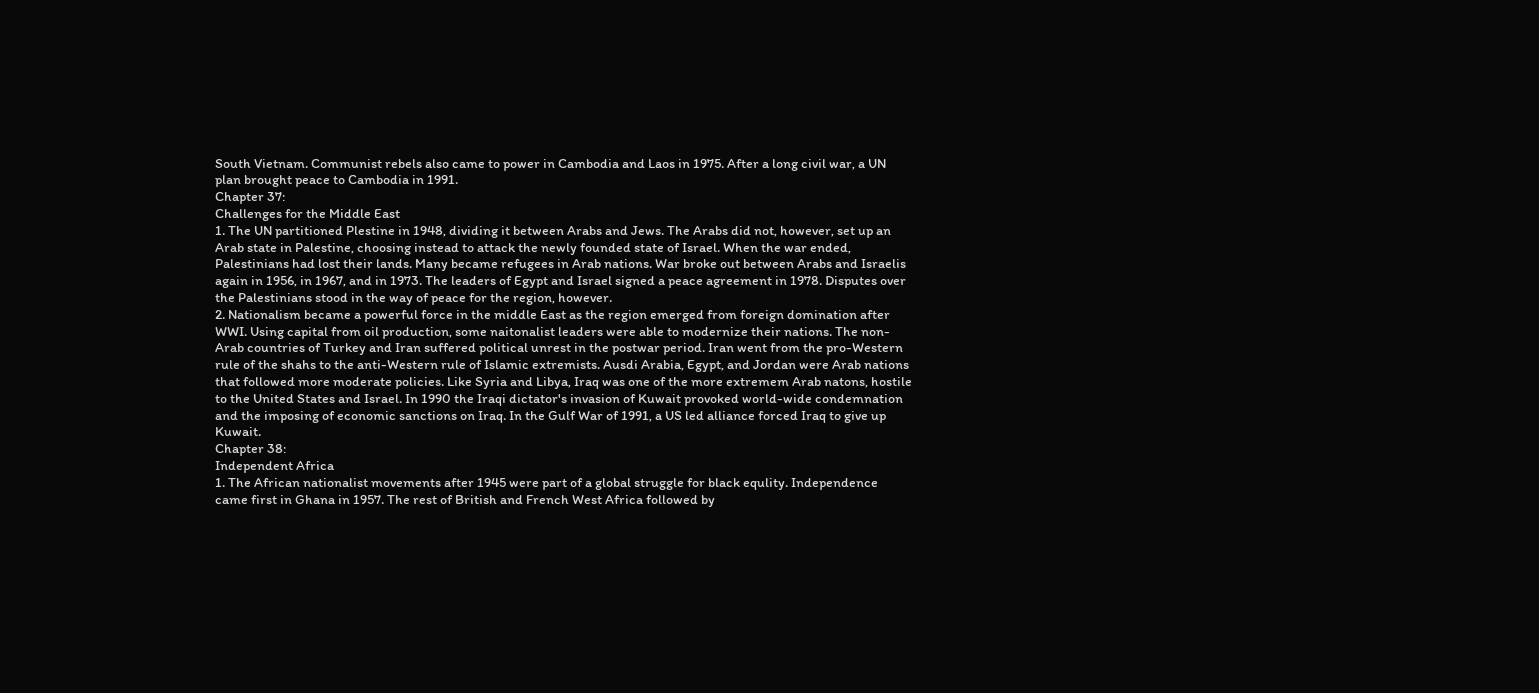South Vietnam. Communist rebels also came to power in Cambodia and Laos in 1975. After a long civil war, a UN plan brought peace to Cambodia in 1991.
Chapter 37:
Challenges for the Middle East
1. The UN partitioned Plestine in 1948, dividing it between Arabs and Jews. The Arabs did not, however, set up an Arab state in Palestine, choosing instead to attack the newly founded state of Israel. When the war ended, Palestinians had lost their lands. Many became refugees in Arab nations. War broke out between Arabs and Israelis again in 1956, in 1967, and in 1973. The leaders of Egypt and Israel signed a peace agreement in 1978. Disputes over the Palestinians stood in the way of peace for the region, however.
2. Nationalism became a powerful force in the middle East as the region emerged from foreign domination after WWI. Using capital from oil production, some naitonalist leaders were able to modernize their nations. The non-Arab countries of Turkey and Iran suffered political unrest in the postwar period. Iran went from the pro-Western rule of the shahs to the anti-Western rule of Islamic extremists. Ausdi Arabia, Egypt, and Jordan were Arab nations that followed more moderate policies. Like Syria and Libya, Iraq was one of the more extremem Arab natons, hostile to the United States and Israel. In 1990 the Iraqi dictator's invasion of Kuwait provoked world-wide condemnation and the imposing of economic sanctions on Iraq. In the Gulf War of 1991, a US led alliance forced Iraq to give up Kuwait.
Chapter 38:
Independent Africa
1. The African nationalist movements after 1945 were part of a global struggle for black equlity. Independence came first in Ghana in 1957. The rest of British and French West Africa followed by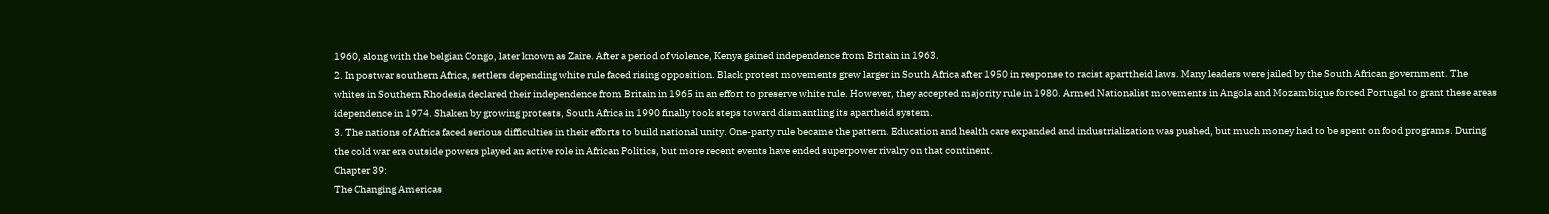1960, along with the belgian Congo, later known as Zaire. After a period of violence, Kenya gained independence from Britain in 1963.
2. In postwar southern Africa, settlers depending white rule faced rising opposition. Black protest movements grew larger in South Africa after 1950 in response to racist aparttheid laws. Many leaders were jailed by the South African government. The whites in Southern Rhodesia declared their independence from Britain in 1965 in an effort to preserve white rule. However, they accepted majority rule in 1980. Armed Nationalist movements in Angola and Mozambique forced Portugal to grant these areas idependence in 1974. Shaken by growing protests, South Africa in 1990 finally took steps toward dismantling its apartheid system.
3. The nations of Africa faced serious difficulties in their efforts to build national unity. One-party rule became the pattern. Education and health care expanded and industrialization was pushed, but much money had to be spent on food programs. During the cold war era outside powers played an active role in African Politics, but more recent events have ended superpower rivalry on that continent.
Chapter 39:
The Changing Americas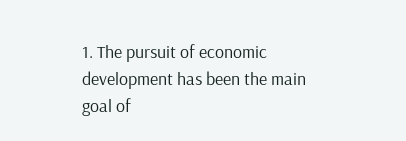1. The pursuit of economic development has been the main goal of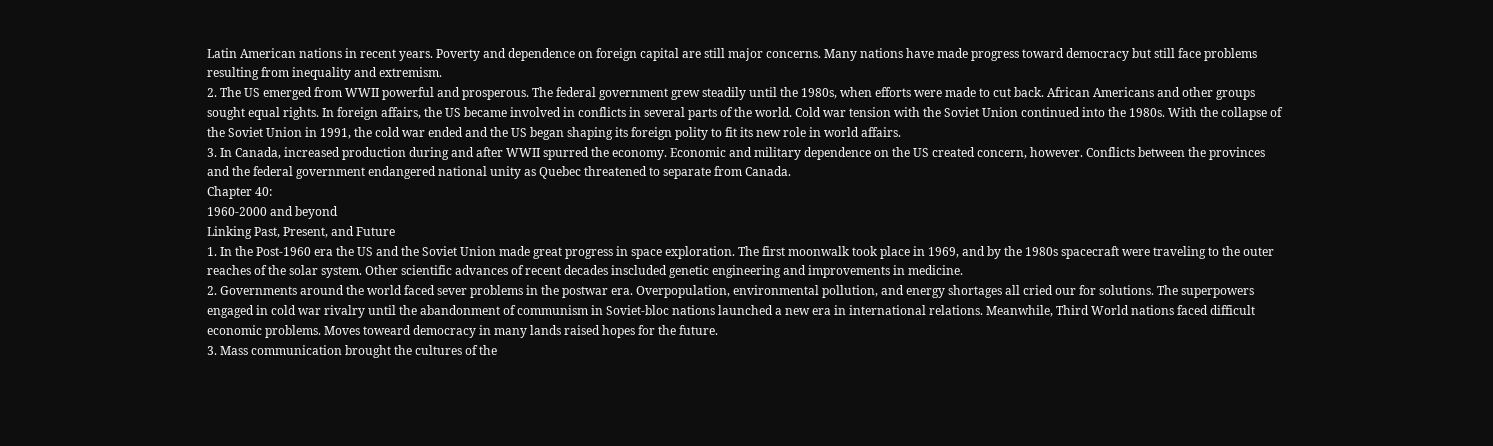Latin American nations in recent years. Poverty and dependence on foreign capital are still major concerns. Many nations have made progress toward democracy but still face problems resulting from inequality and extremism.
2. The US emerged from WWII powerful and prosperous. The federal government grew steadily until the 1980s, when efforts were made to cut back. African Americans and other groups sought equal rights. In foreign affairs, the US became involved in conflicts in several parts of the world. Cold war tension with the Soviet Union continued into the 1980s. With the collapse of the Soviet Union in 1991, the cold war ended and the US began shaping its foreign polity to fit its new role in world affairs.
3. In Canada, increased production during and after WWII spurred the economy. Economic and military dependence on the US created concern, however. Conflicts between the provinces and the federal government endangered national unity as Quebec threatened to separate from Canada.
Chapter 40:
1960-2000 and beyond
Linking Past, Present, and Future
1. In the Post-1960 era the US and the Soviet Union made great progress in space exploration. The first moonwalk took place in 1969, and by the 1980s spacecraft were traveling to the outer reaches of the solar system. Other scientific advances of recent decades inscluded genetic engineering and improvements in medicine.
2. Governments around the world faced sever problems in the postwar era. Overpopulation, environmental pollution, and energy shortages all cried our for solutions. The superpowers engaged in cold war rivalry until the abandonment of communism in Soviet-bloc nations launched a new era in international relations. Meanwhile, Third World nations faced difficult economic problems. Moves toweard democracy in many lands raised hopes for the future.
3. Mass communication brought the cultures of the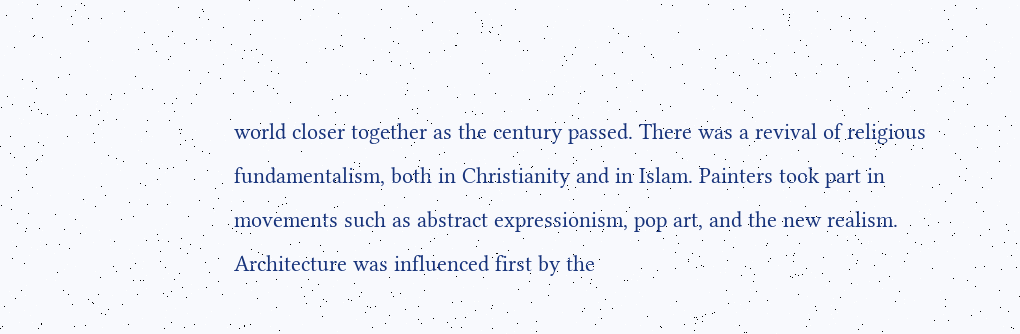world closer together as the century passed. There was a revival of religious fundamentalism, both in Christianity and in Islam. Painters took part in movements such as abstract expressionism, pop art, and the new realism. Architecture was influenced first by the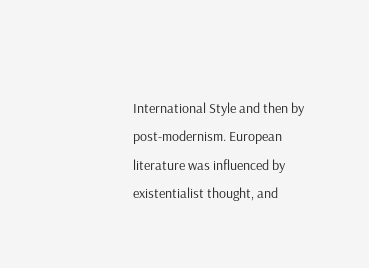International Style and then by post-modernism. European literature was influenced by existentialist thought, and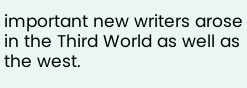important new writers arose in the Third World as well as the west.